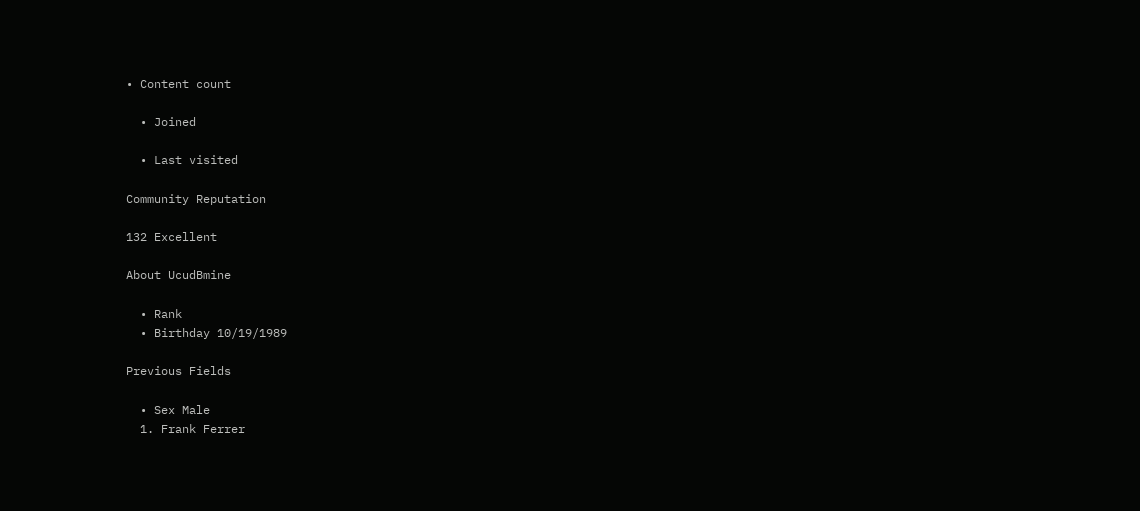• Content count

  • Joined

  • Last visited

Community Reputation

132 Excellent

About UcudBmine

  • Rank
  • Birthday 10/19/1989

Previous Fields

  • Sex Male
  1. Frank Ferrer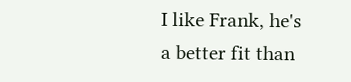I like Frank, he's a better fit than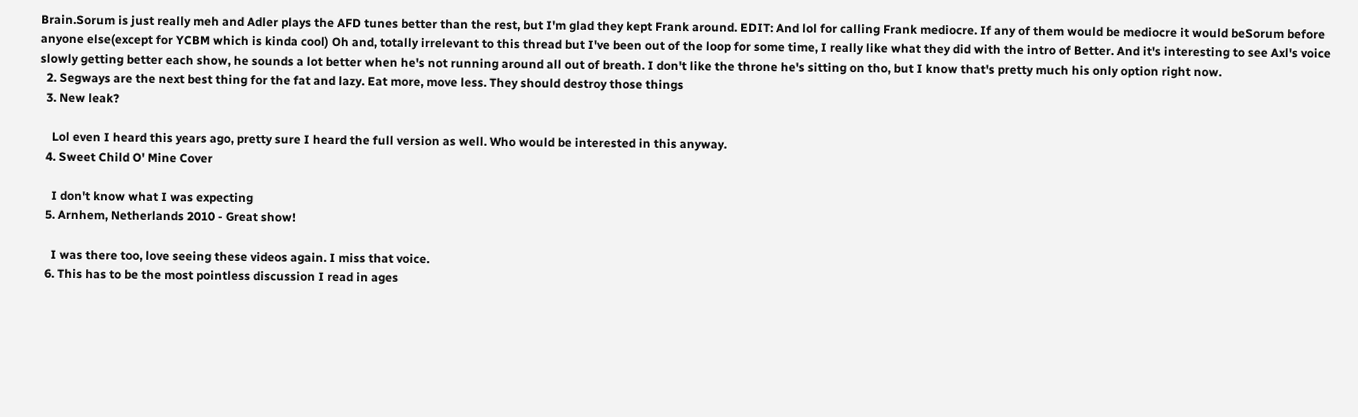Brain.Sorum is just really meh and Adler plays the AFD tunes better than the rest, but I'm glad they kept Frank around. EDIT: And lol for calling Frank mediocre. If any of them would be mediocre it would beSorum before anyone else(except for YCBM which is kinda cool) Oh and, totally irrelevant to this thread but I've been out of the loop for some time, I really like what they did with the intro of Better. And it's interesting to see Axl's voice slowly getting better each show, he sounds a lot better when he's not running around all out of breath. I don't like the throne he's sitting on tho, but I know that's pretty much his only option right now.
  2. Segways are the next best thing for the fat and lazy. Eat more, move less. They should destroy those things
  3. New leak?

    Lol even I heard this years ago, pretty sure I heard the full version as well. Who would be interested in this anyway.
  4. Sweet Child O' Mine Cover

    I don't know what I was expecting
  5. Arnhem, Netherlands 2010 - Great show!

    I was there too, love seeing these videos again. I miss that voice.
  6. This has to be the most pointless discussion I read in ages